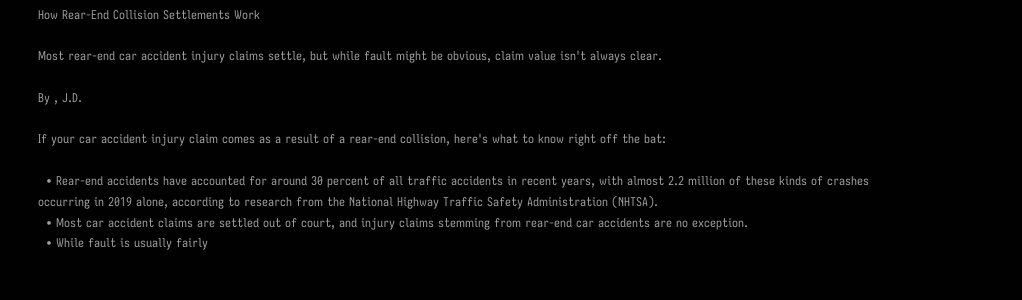How Rear-End Collision Settlements Work

Most rear-end car accident injury claims settle, but while fault might be obvious, claim value isn't always clear.

By , J.D.

If your car accident injury claim comes as a result of a rear-end collision, here's what to know right off the bat:

  • Rear-end accidents have accounted for around 30 percent of all traffic accidents in recent years, with almost 2.2 million of these kinds of crashes occurring in 2019 alone, according to research from the National Highway Traffic Safety Administration (NHTSA).
  • Most car accident claims are settled out of court, and injury claims stemming from rear-end car accidents are no exception.
  • While fault is usually fairly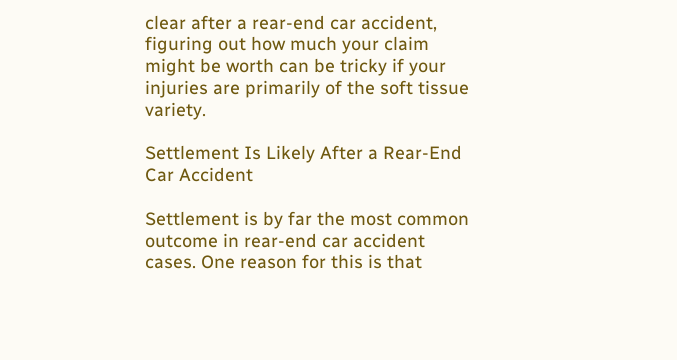clear after a rear-end car accident, figuring out how much your claim might be worth can be tricky if your injuries are primarily of the soft tissue variety.

Settlement Is Likely After a Rear-End Car Accident

Settlement is by far the most common outcome in rear-end car accident cases. One reason for this is that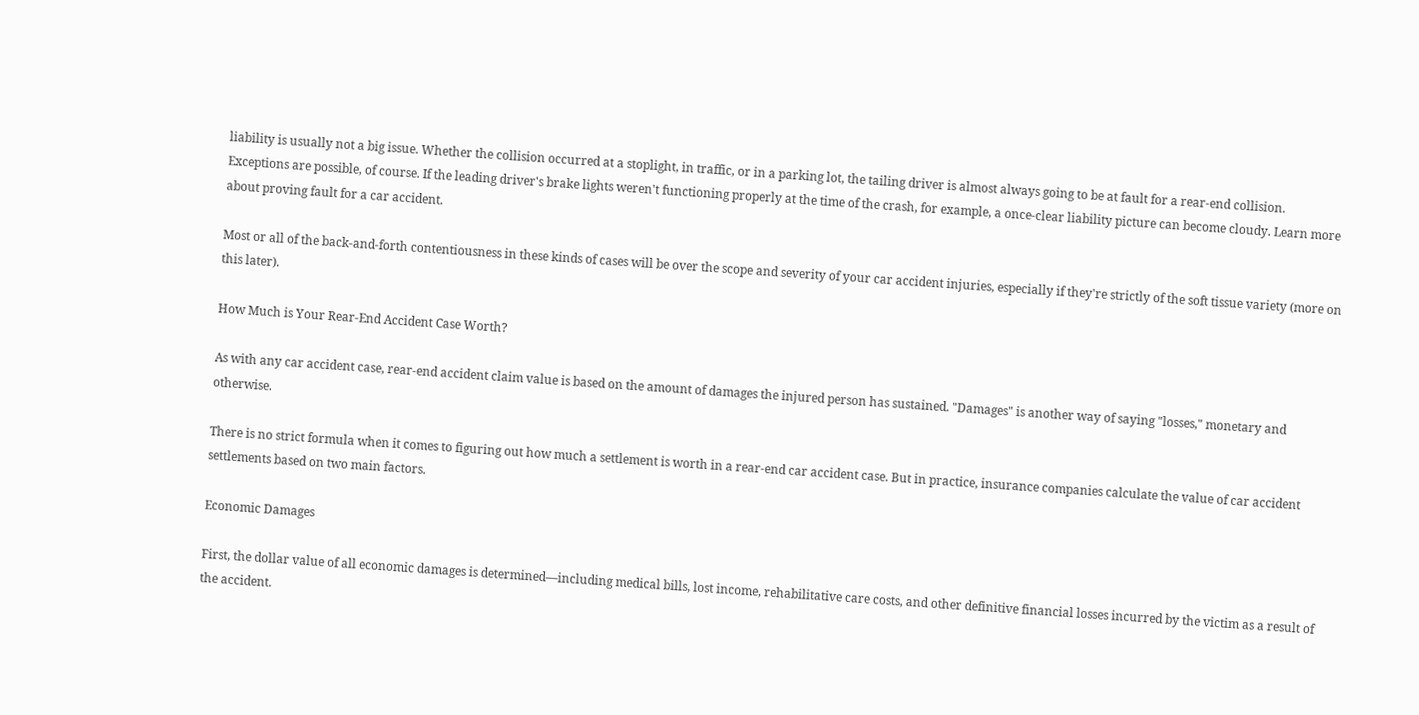liability is usually not a big issue. Whether the collision occurred at a stoplight, in traffic, or in a parking lot, the tailing driver is almost always going to be at fault for a rear-end collision. Exceptions are possible, of course. If the leading driver's brake lights weren't functioning properly at the time of the crash, for example, a once-clear liability picture can become cloudy. Learn more about proving fault for a car accident.

Most or all of the back-and-forth contentiousness in these kinds of cases will be over the scope and severity of your car accident injuries, especially if they're strictly of the soft tissue variety (more on this later).

How Much is Your Rear-End Accident Case Worth?

As with any car accident case, rear-end accident claim value is based on the amount of damages the injured person has sustained. "Damages" is another way of saying "losses," monetary and otherwise.

There is no strict formula when it comes to figuring out how much a settlement is worth in a rear-end car accident case. But in practice, insurance companies calculate the value of car accident settlements based on two main factors.

Economic Damages

First, the dollar value of all economic damages is determined—including medical bills, lost income, rehabilitative care costs, and other definitive financial losses incurred by the victim as a result of the accident.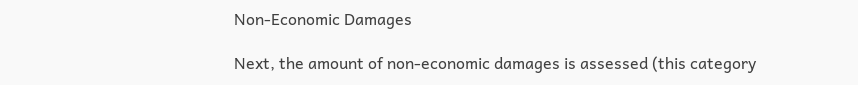Non-Economic Damages

Next, the amount of non-economic damages is assessed (this category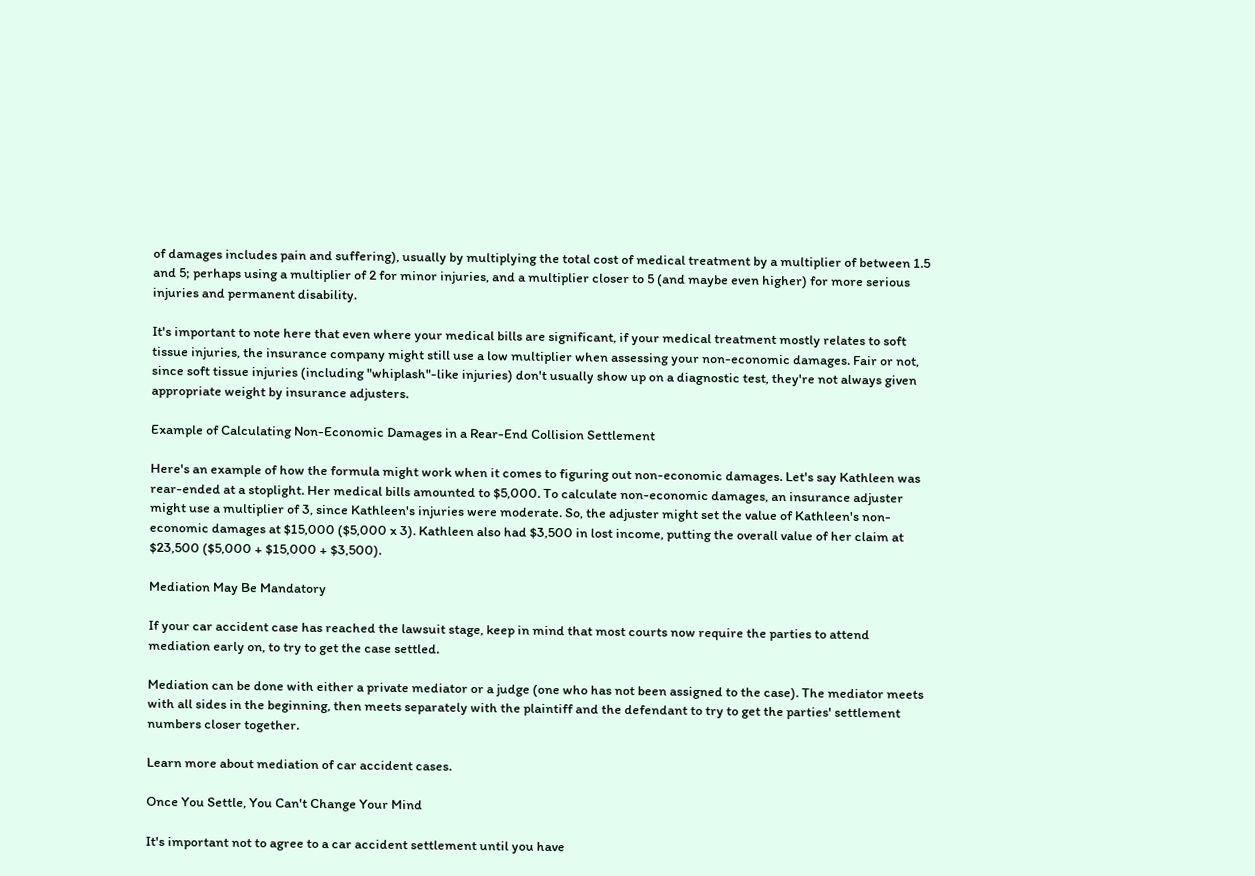of damages includes pain and suffering), usually by multiplying the total cost of medical treatment by a multiplier of between 1.5 and 5; perhaps using a multiplier of 2 for minor injuries, and a multiplier closer to 5 (and maybe even higher) for more serious injuries and permanent disability.

It's important to note here that even where your medical bills are significant, if your medical treatment mostly relates to soft tissue injuries, the insurance company might still use a low multiplier when assessing your non-economic damages. Fair or not, since soft tissue injuries (including "whiplash"-like injuries) don't usually show up on a diagnostic test, they're not always given appropriate weight by insurance adjusters.

Example of Calculating Non-Economic Damages in a Rear-End Collision Settlement

Here's an example of how the formula might work when it comes to figuring out non-economic damages. Let's say Kathleen was rear-ended at a stoplight. Her medical bills amounted to $5,000. To calculate non-economic damages, an insurance adjuster might use a multiplier of 3, since Kathleen's injuries were moderate. So, the adjuster might set the value of Kathleen's non-economic damages at $15,000 ($5,000 x 3). Kathleen also had $3,500 in lost income, putting the overall value of her claim at $23,500 ($5,000 + $15,000 + $3,500).

Mediation May Be Mandatory

If your car accident case has reached the lawsuit stage, keep in mind that most courts now require the parties to attend mediation early on, to try to get the case settled.

Mediation can be done with either a private mediator or a judge (one who has not been assigned to the case). The mediator meets with all sides in the beginning, then meets separately with the plaintiff and the defendant to try to get the parties' settlement numbers closer together.

Learn more about mediation of car accident cases.

Once You Settle, You Can't Change Your Mind

It's important not to agree to a car accident settlement until you have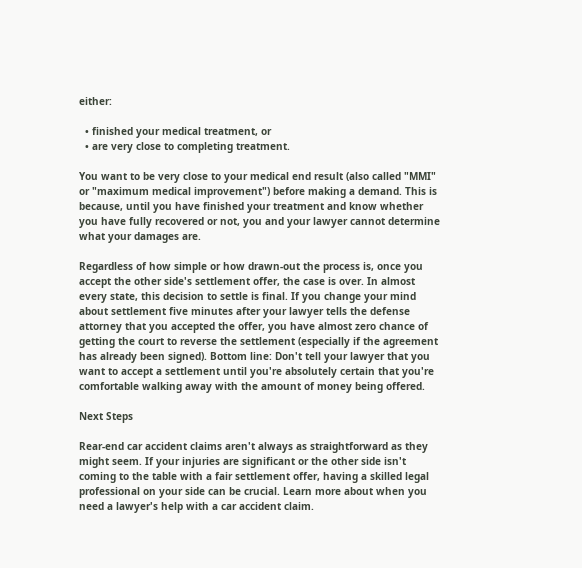either:

  • finished your medical treatment, or
  • are very close to completing treatment.

You want to be very close to your medical end result (also called "MMI" or "maximum medical improvement") before making a demand. This is because, until you have finished your treatment and know whether you have fully recovered or not, you and your lawyer cannot determine what your damages are.

Regardless of how simple or how drawn-out the process is, once you accept the other side's settlement offer, the case is over. In almost every state, this decision to settle is final. If you change your mind about settlement five minutes after your lawyer tells the defense attorney that you accepted the offer, you have almost zero chance of getting the court to reverse the settlement (especially if the agreement has already been signed). Bottom line: Don't tell your lawyer that you want to accept a settlement until you're absolutely certain that you're comfortable walking away with the amount of money being offered.

Next Steps

Rear-end car accident claims aren't always as straightforward as they might seem. If your injuries are significant or the other side isn't coming to the table with a fair settlement offer, having a skilled legal professional on your side can be crucial. Learn more about when you need a lawyer's help with a car accident claim.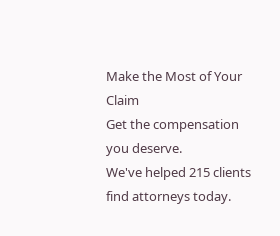Make the Most of Your Claim
Get the compensation you deserve.
We've helped 215 clients find attorneys today.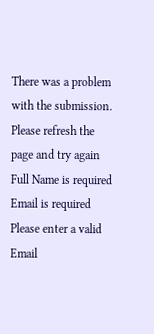There was a problem with the submission. Please refresh the page and try again
Full Name is required
Email is required
Please enter a valid Email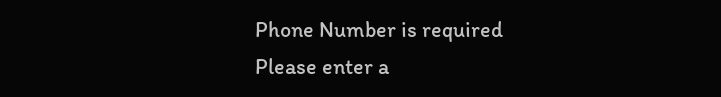Phone Number is required
Please enter a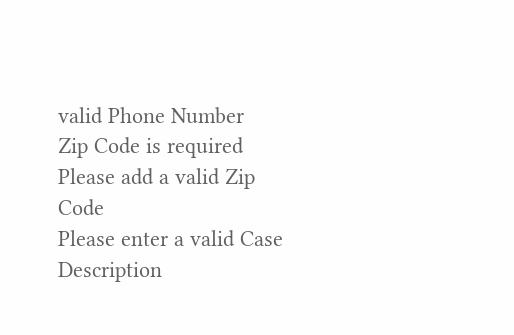valid Phone Number
Zip Code is required
Please add a valid Zip Code
Please enter a valid Case Description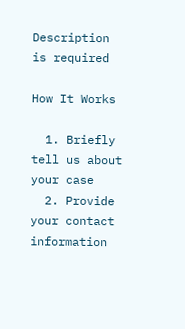Description is required

How It Works

  1. Briefly tell us about your case
  2. Provide your contact information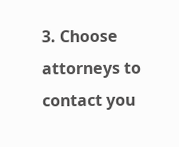3. Choose attorneys to contact you